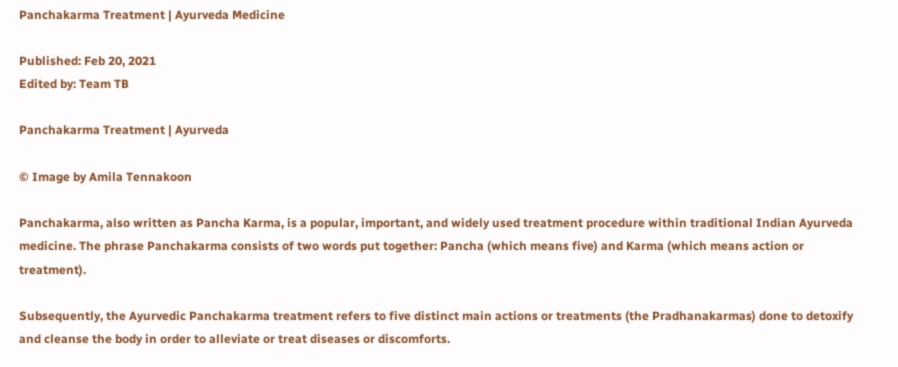Panchakarma Treatment | Ayurveda Medicine

Published: Feb 20, 2021
Edited by: Team TB

Panchakarma Treatment | Ayurveda

© Image by Amila Tennakoon

Panchakarma, also written as Pancha Karma, is a popular, important, and widely used treatment procedure within traditional Indian Ayurveda medicine. The phrase Panchakarma consists of two words put together: Pancha (which means five) and Karma (which means action or treatment).

Subsequently, the Ayurvedic Panchakarma treatment refers to five distinct main actions or treatments (the Pradhanakarmas) done to detoxify and cleanse the body in order to alleviate or treat diseases or discomforts.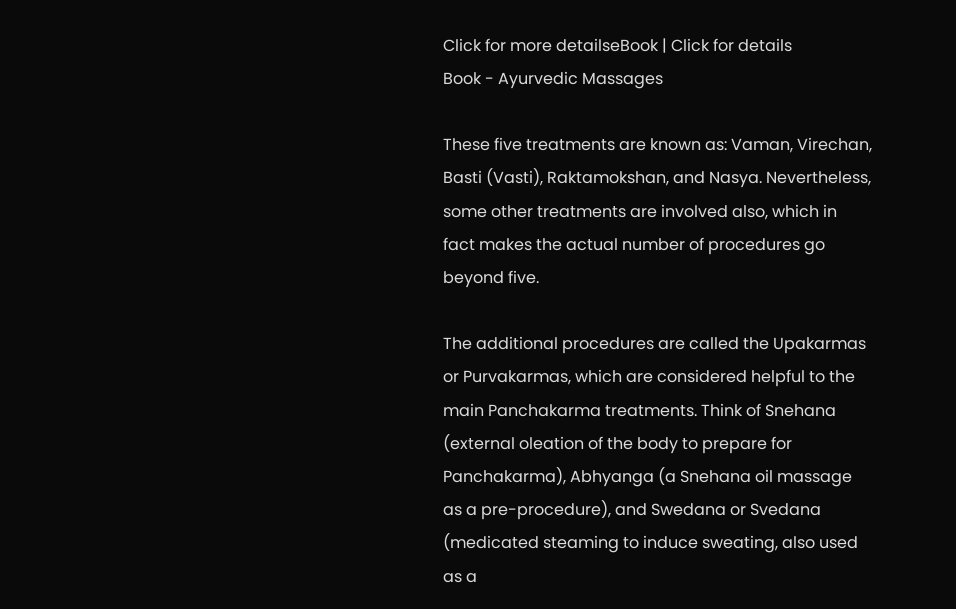Click for more detailseBook | Click for details
Book - Ayurvedic Massages

These five treatments are known as: Vaman, Virechan, Basti (Vasti), Raktamokshan, and Nasya. Nevertheless, some other treatments are involved also, which in fact makes the actual number of procedures go beyond five.

The additional procedures are called the Upakarmas or Purvakarmas, which are considered helpful to the main Panchakarma treatments. Think of Snehana (external oleation of the body to prepare for Panchakarma), Abhyanga (a Snehana oil massage as a pre-procedure), and Swedana or Svedana (medicated steaming to induce sweating, also used as a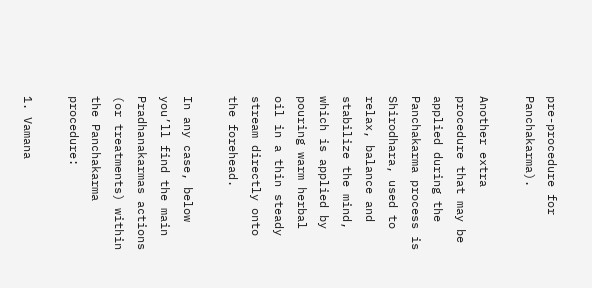pre-procedure for Panchakarma).

Another extra procedure that may be applied during the Panchakarma process is Shirodhara, used to relax, balance and stabilize the mind, which is applied by pouring warm herbal oil in a thin steady stream directly onto the forehead.

In any case, below you’ll find the main Pradhanakarmas actions (or treatments) within the Panchakarma procedure:

1. Vamana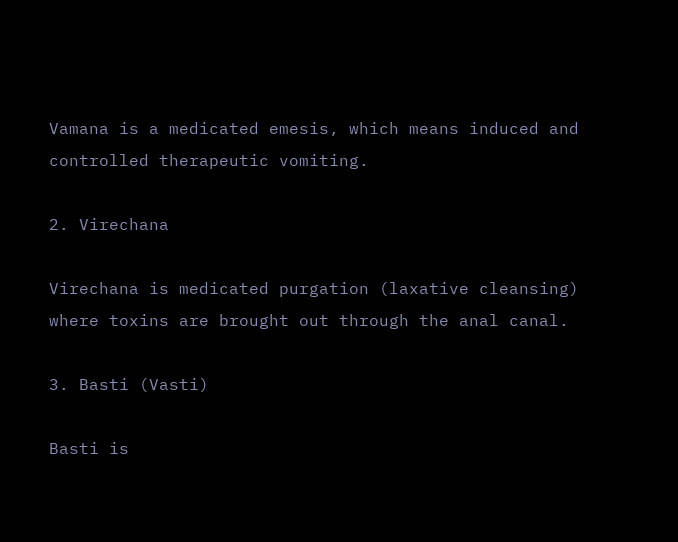Vamana is a medicated emesis, which means induced and controlled therapeutic vomiting.

2. Virechana

Virechana is medicated purgation (laxative cleansing) where toxins are brought out through the anal canal.

3. Basti (Vasti)

Basti is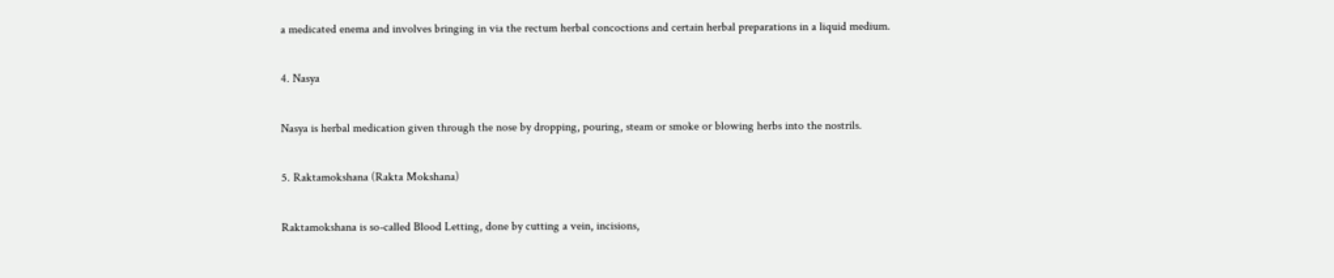a medicated enema and involves bringing in via the rectum herbal concoctions and certain herbal preparations in a liquid medium.

4. Nasya

Nasya is herbal medication given through the nose by dropping, pouring, steam or smoke or blowing herbs into the nostrils.

5. Raktamokshana (Rakta Mokshana)

Raktamokshana is so-called Blood Letting, done by cutting a vein, incisions,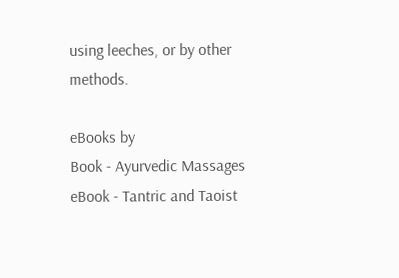using leeches, or by other methods.

eBooks by
Book - Ayurvedic Massages eBook - Tantric and Taoist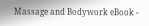Massage and Bodywork eBook -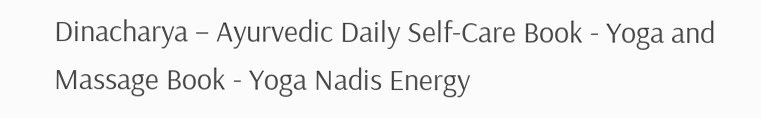Dinacharya – Ayurvedic Daily Self-Care Book - Yoga and Massage Book - Yoga Nadis Energy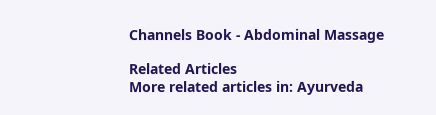Channels Book - Abdominal Massage

Related Articles
More related articles in: Ayurveda